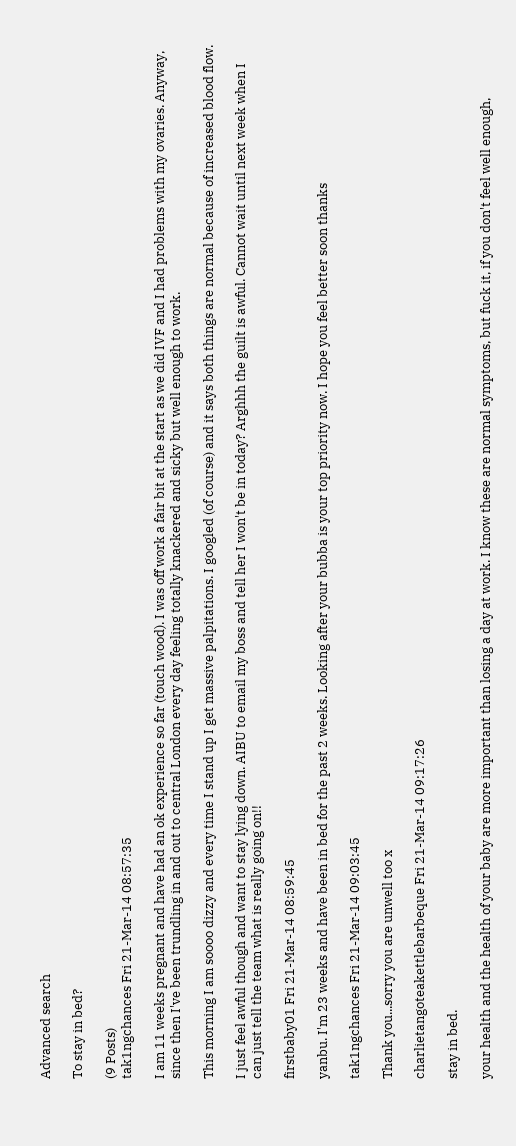Advanced search

To stay in bed?

(9 Posts)
tak1ngchances Fri 21-Mar-14 08:57:35

I am 11 weeks pregnant and have had an ok experience so far (touch wood). I was off work a fair bit at the start as we did IVF and I had problems with my ovaries. Anyway, since then I've been trundling in and out to central London every day feeling totally knackered and sicky but well enough to work.

This morning I am soooo dizzy and every time I stand up I get massive palpitations. I googled (of course) and it says both things are normal because of increased blood flow.

I just feel awful though and want to stay lying down. AIBU to email my boss and tell her I won't be in today? Arghhh the guilt is awful. Cannot wait until next week when I can just tell the team what is really going on!!

firstbaby01 Fri 21-Mar-14 08:59:45

yanbu. I'm 23 weeks and have been in bed for the past 2 weeks. Looking after your bubba is your top priority now. I hope you feel better soon thanks

tak1ngchances Fri 21-Mar-14 09:03:45

Thank you...sorry you are unwell too x

charlietangoteakettlebarbeque Fri 21-Mar-14 09:17:26

stay in bed.

your health and the health of your baby are more important than losing a day at work. I know these are normal symptoms, but fuck it, if you don't feel well enough,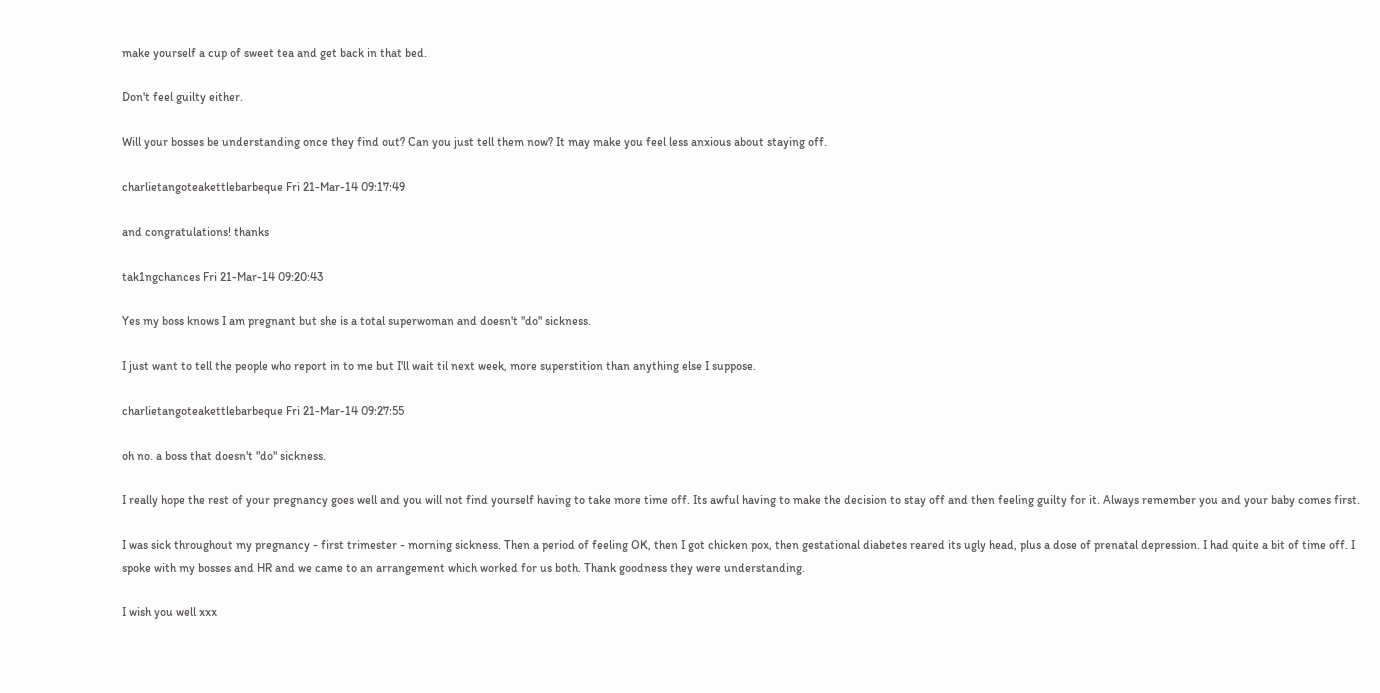make yourself a cup of sweet tea and get back in that bed.

Don't feel guilty either.

Will your bosses be understanding once they find out? Can you just tell them now? It may make you feel less anxious about staying off.

charlietangoteakettlebarbeque Fri 21-Mar-14 09:17:49

and congratulations! thanks

tak1ngchances Fri 21-Mar-14 09:20:43

Yes my boss knows I am pregnant but she is a total superwoman and doesn't "do" sickness.

I just want to tell the people who report in to me but I'll wait til next week, more superstition than anything else I suppose.

charlietangoteakettlebarbeque Fri 21-Mar-14 09:27:55

oh no. a boss that doesn't "do" sickness.

I really hope the rest of your pregnancy goes well and you will not find yourself having to take more time off. Its awful having to make the decision to stay off and then feeling guilty for it. Always remember you and your baby comes first.

I was sick throughout my pregnancy - first trimester - morning sickness. Then a period of feeling OK, then I got chicken pox, then gestational diabetes reared its ugly head, plus a dose of prenatal depression. I had quite a bit of time off. I spoke with my bosses and HR and we came to an arrangement which worked for us both. Thank goodness they were understanding.

I wish you well xxx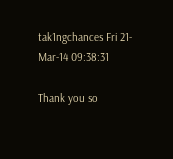tak1ngchances Fri 21-Mar-14 09:38:31

Thank you so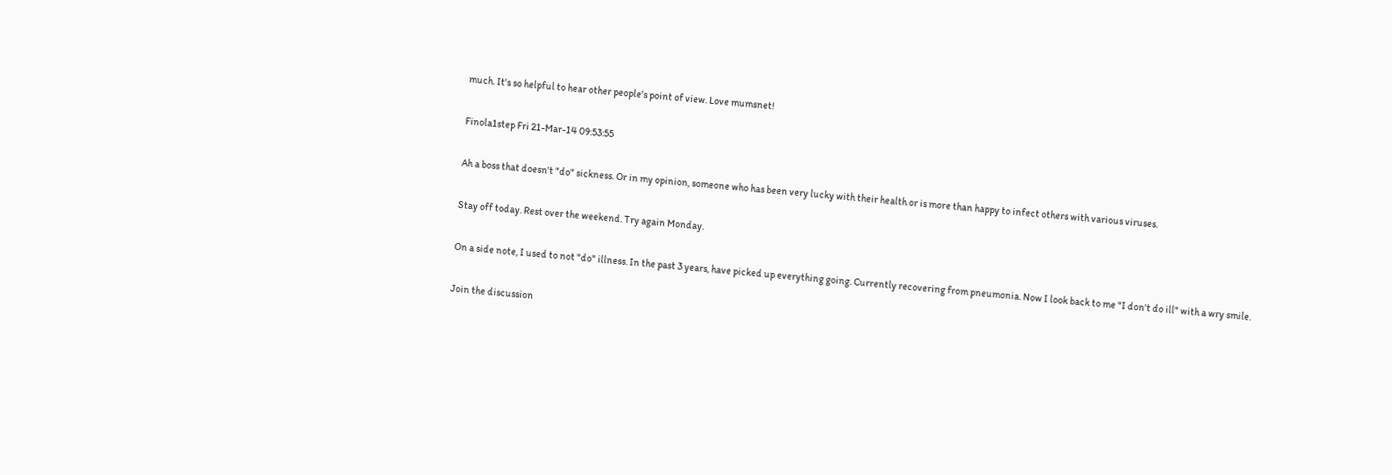much. It's so helpful to hear other people's point of view. Love mumsnet!

Finola1step Fri 21-Mar-14 09:53:55

Ah a boss that doesn't "do" sickness. Or in my opinion, someone who has been very lucky with their health or is more than happy to infect others with various viruses.

Stay off today. Rest over the weekend. Try again Monday.

On a side note, I used to not "do" illness. In the past 3 years, have picked up everything going. Currently recovering from pneumonia. Now I look back to me "I don't do ill" with a wry smile.

Join the discussion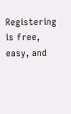Registering is free, easy, and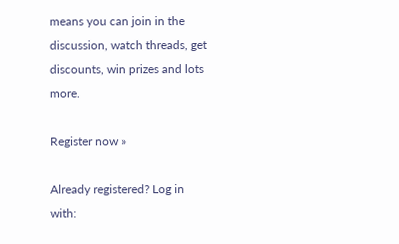means you can join in the discussion, watch threads, get discounts, win prizes and lots more.

Register now »

Already registered? Log in with: